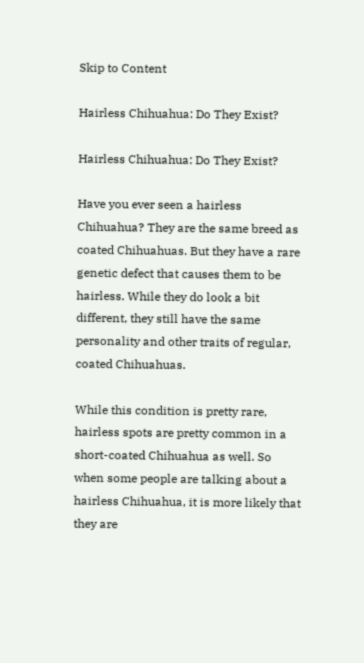Skip to Content

Hairless Chihuahua: Do They Exist?

Hairless Chihuahua: Do They Exist?

Have you ever seen a hairless Chihuahua? They are the same breed as coated Chihuahuas. But they have a rare genetic defect that causes them to be hairless. While they do look a bit different, they still have the same personality and other traits of regular, coated Chihuahuas.

While this condition is pretty rare, hairless spots are pretty common in a short-coated Chihuahua as well. So when some people are talking about a hairless Chihuahua, it is more likely that they are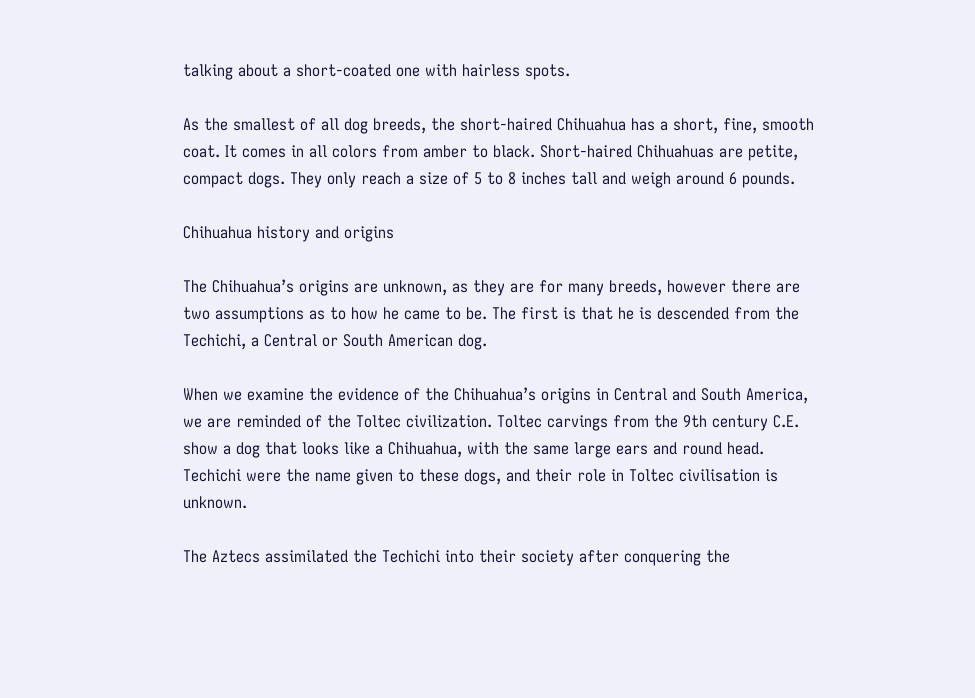talking about a short-coated one with hairless spots.

As the smallest of all dog breeds, the short-haired Chihuahua has a short, fine, smooth coat. It comes in all colors from amber to black. Short-haired Chihuahuas are petite, compact dogs. They only reach a size of 5 to 8 inches tall and weigh around 6 pounds.

Chihuahua history and origins

The Chihuahua’s origins are unknown, as they are for many breeds, however there are two assumptions as to how he came to be. The first is that he is descended from the Techichi, a Central or South American dog.

When we examine the evidence of the Chihuahua’s origins in Central and South America, we are reminded of the Toltec civilization. Toltec carvings from the 9th century C.E. show a dog that looks like a Chihuahua, with the same large ears and round head. Techichi were the name given to these dogs, and their role in Toltec civilisation is unknown.

The Aztecs assimilated the Techichi into their society after conquering the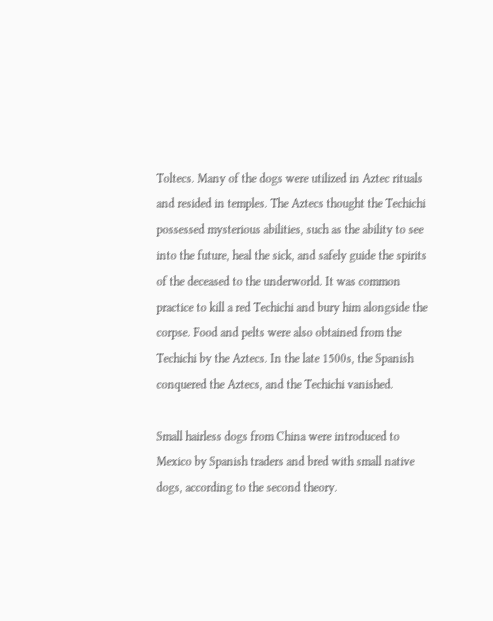Toltecs. Many of the dogs were utilized in Aztec rituals and resided in temples. The Aztecs thought the Techichi possessed mysterious abilities, such as the ability to see into the future, heal the sick, and safely guide the spirits of the deceased to the underworld. It was common practice to kill a red Techichi and bury him alongside the corpse. Food and pelts were also obtained from the Techichi by the Aztecs. In the late 1500s, the Spanish conquered the Aztecs, and the Techichi vanished.

Small hairless dogs from China were introduced to Mexico by Spanish traders and bred with small native dogs, according to the second theory.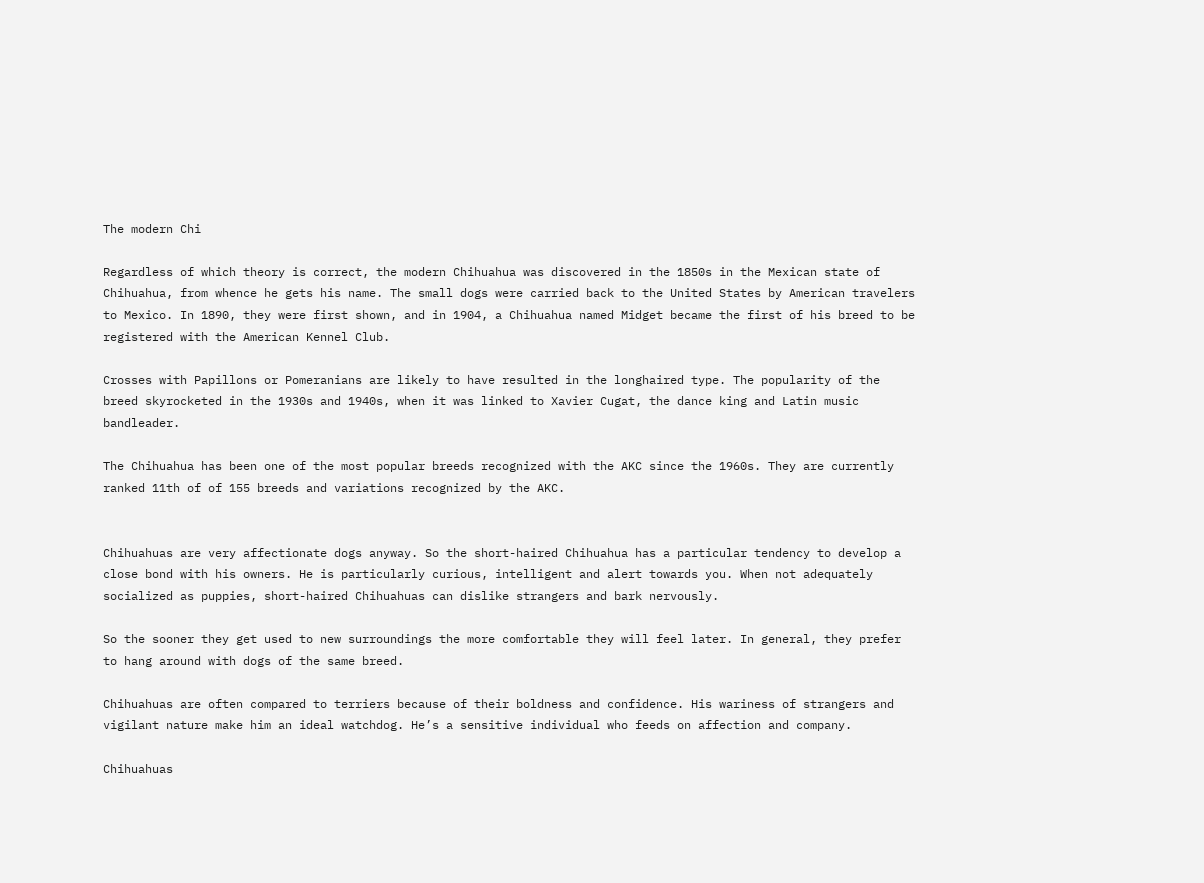The modern Chi

Regardless of which theory is correct, the modern Chihuahua was discovered in the 1850s in the Mexican state of Chihuahua, from whence he gets his name. The small dogs were carried back to the United States by American travelers to Mexico. In 1890, they were first shown, and in 1904, a Chihuahua named Midget became the first of his breed to be registered with the American Kennel Club.

Crosses with Papillons or Pomeranians are likely to have resulted in the longhaired type. The popularity of the breed skyrocketed in the 1930s and 1940s, when it was linked to Xavier Cugat, the dance king and Latin music bandleader.

The Chihuahua has been one of the most popular breeds recognized with the AKC since the 1960s. They are currently ranked 11th of of 155 breeds and variations recognized by the AKC.


Chihuahuas are very affectionate dogs anyway. So the short-haired Chihuahua has a particular tendency to develop a close bond with his owners. He is particularly curious, intelligent and alert towards you. When not adequately socialized as puppies, short-haired Chihuahuas can dislike strangers and bark nervously.

So the sooner they get used to new surroundings the more comfortable they will feel later. In general, they prefer to hang around with dogs of the same breed.

Chihuahuas are often compared to terriers because of their boldness and confidence. His wariness of strangers and vigilant nature make him an ideal watchdog. He’s a sensitive individual who feeds on affection and company.

Chihuahuas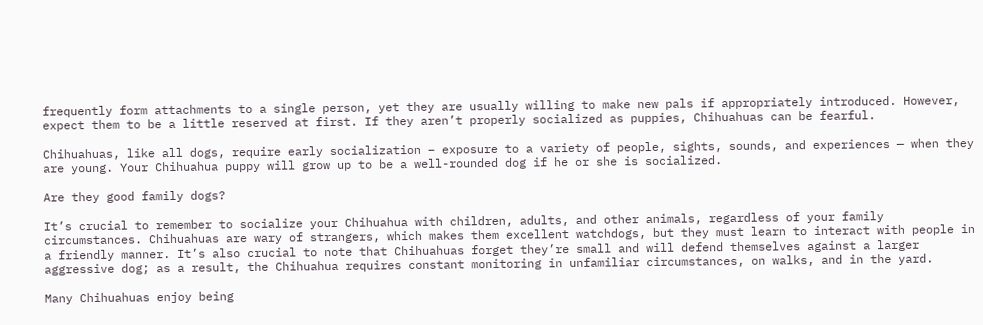frequently form attachments to a single person, yet they are usually willing to make new pals if appropriately introduced. However, expect them to be a little reserved at first. If they aren’t properly socialized as puppies, Chihuahuas can be fearful.

Chihuahuas, like all dogs, require early socialization – exposure to a variety of people, sights, sounds, and experiences — when they are young. Your Chihuahua puppy will grow up to be a well-rounded dog if he or she is socialized.

Are they good family dogs?

It’s crucial to remember to socialize your Chihuahua with children, adults, and other animals, regardless of your family circumstances. Chihuahuas are wary of strangers, which makes them excellent watchdogs, but they must learn to interact with people in a friendly manner. It’s also crucial to note that Chihuahuas forget they’re small and will defend themselves against a larger aggressive dog; as a result, the Chihuahua requires constant monitoring in unfamiliar circumstances, on walks, and in the yard.

Many Chihuahuas enjoy being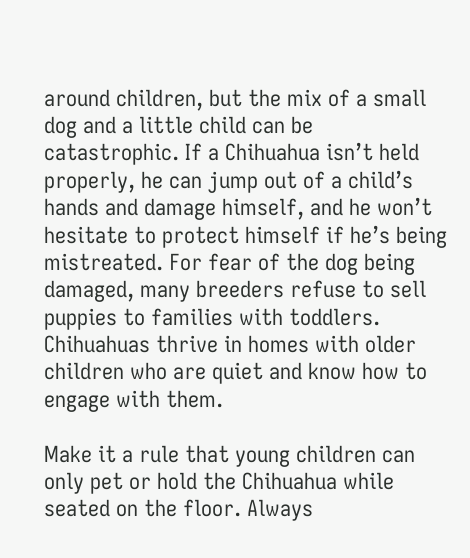around children, but the mix of a small dog and a little child can be catastrophic. If a Chihuahua isn’t held properly, he can jump out of a child’s hands and damage himself, and he won’t hesitate to protect himself if he’s being mistreated. For fear of the dog being damaged, many breeders refuse to sell puppies to families with toddlers. Chihuahuas thrive in homes with older children who are quiet and know how to engage with them.

Make it a rule that young children can only pet or hold the Chihuahua while seated on the floor. Always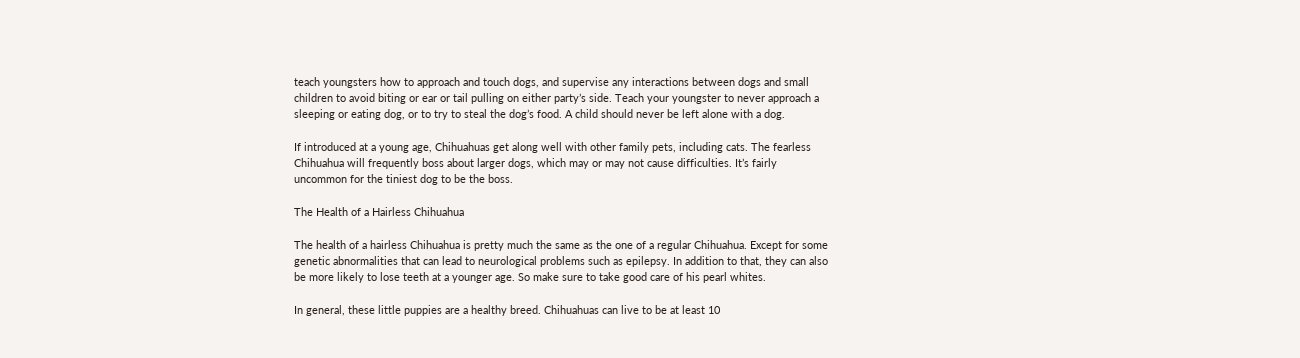teach youngsters how to approach and touch dogs, and supervise any interactions between dogs and small children to avoid biting or ear or tail pulling on either party’s side. Teach your youngster to never approach a sleeping or eating dog, or to try to steal the dog’s food. A child should never be left alone with a dog.

If introduced at a young age, Chihuahuas get along well with other family pets, including cats. The fearless Chihuahua will frequently boss about larger dogs, which may or may not cause difficulties. It’s fairly uncommon for the tiniest dog to be the boss.

The Health of a Hairless Chihuahua

The health of a hairless Chihuahua is pretty much the same as the one of a regular Chihuahua. Except for some genetic abnormalities that can lead to neurological problems such as epilepsy. In addition to that, they can also be more likely to lose teeth at a younger age. So make sure to take good care of his pearl whites.

In general, these little puppies are a healthy breed. Chihuahuas can live to be at least 10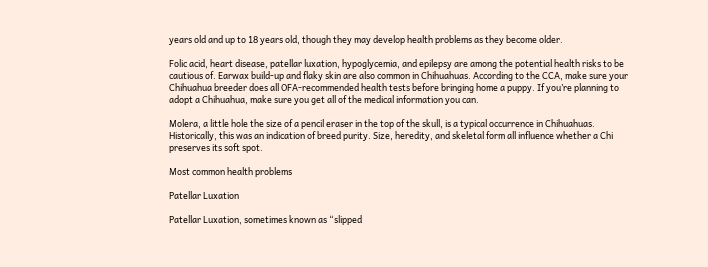years old and up to 18 years old, though they may develop health problems as they become older.

Folic acid, heart disease, patellar luxation, hypoglycemia, and epilepsy are among the potential health risks to be cautious of. Earwax build-up and flaky skin are also common in Chihuahuas. According to the CCA, make sure your Chihuahua breeder does all OFA-recommended health tests before bringing home a puppy. If you’re planning to adopt a Chihuahua, make sure you get all of the medical information you can.

Molera, a little hole the size of a pencil eraser in the top of the skull, is a typical occurrence in Chihuahuas. Historically, this was an indication of breed purity. Size, heredity, and skeletal form all influence whether a Chi preserves its soft spot.

Most common health problems

Patellar Luxation

Patellar Luxation, sometimes known as “slipped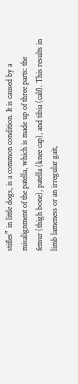stifles” in little dogs, is a common condition. It is caused by a misalignment of the patella, which is made up of three parts: the femur (thigh bone), patella (knee cap), and tibia (calf). This results in limb lameness or an irregular gait,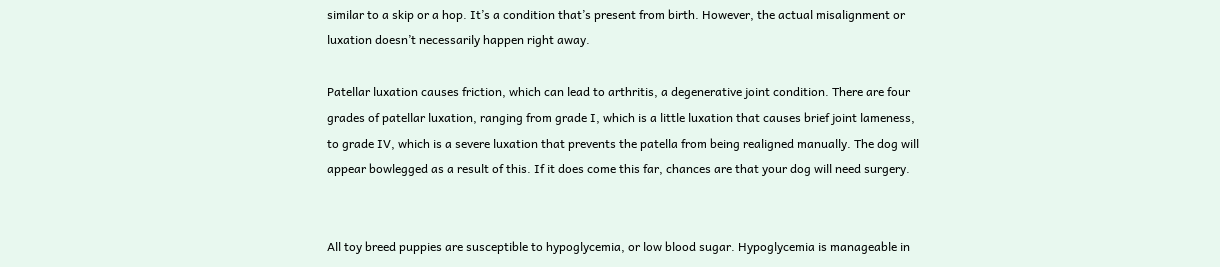similar to a skip or a hop. It’s a condition that’s present from birth. However, the actual misalignment or luxation doesn’t necessarily happen right away.

Patellar luxation causes friction, which can lead to arthritis, a degenerative joint condition. There are four grades of patellar luxation, ranging from grade I, which is a little luxation that causes brief joint lameness, to grade IV, which is a severe luxation that prevents the patella from being realigned manually. The dog will appear bowlegged as a result of this. If it does come this far, chances are that your dog will need surgery.


All toy breed puppies are susceptible to hypoglycemia, or low blood sugar. Hypoglycemia is manageable in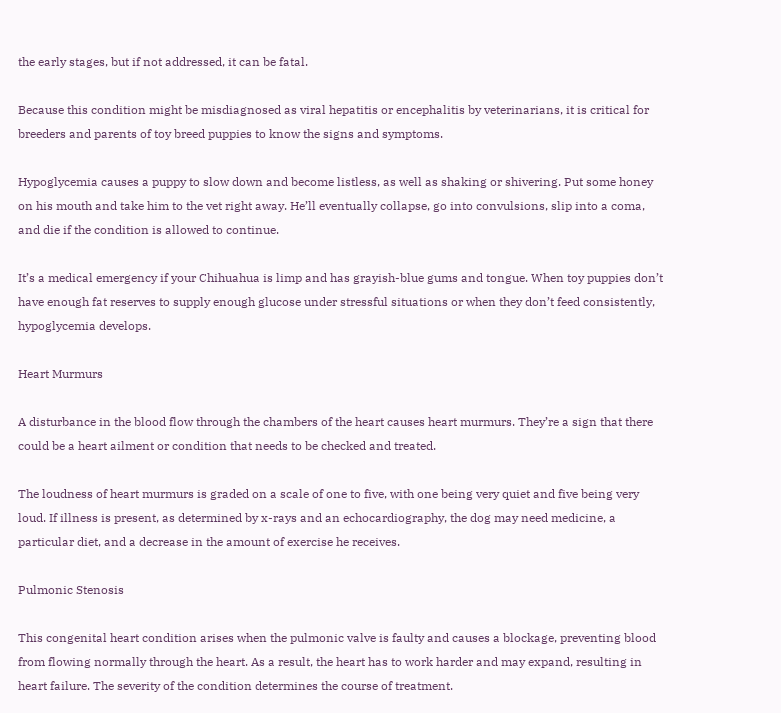the early stages, but if not addressed, it can be fatal.

Because this condition might be misdiagnosed as viral hepatitis or encephalitis by veterinarians, it is critical for breeders and parents of toy breed puppies to know the signs and symptoms.

Hypoglycemia causes a puppy to slow down and become listless, as well as shaking or shivering. Put some honey on his mouth and take him to the vet right away. He’ll eventually collapse, go into convulsions, slip into a coma, and die if the condition is allowed to continue.

It’s a medical emergency if your Chihuahua is limp and has grayish-blue gums and tongue. When toy puppies don’t have enough fat reserves to supply enough glucose under stressful situations or when they don’t feed consistently, hypoglycemia develops.

Heart Murmurs

A disturbance in the blood flow through the chambers of the heart causes heart murmurs. They’re a sign that there could be a heart ailment or condition that needs to be checked and treated.

The loudness of heart murmurs is graded on a scale of one to five, with one being very quiet and five being very loud. If illness is present, as determined by x-rays and an echocardiography, the dog may need medicine, a particular diet, and a decrease in the amount of exercise he receives.

Pulmonic Stenosis

This congenital heart condition arises when the pulmonic valve is faulty and causes a blockage, preventing blood from flowing normally through the heart. As a result, the heart has to work harder and may expand, resulting in heart failure. The severity of the condition determines the course of treatment.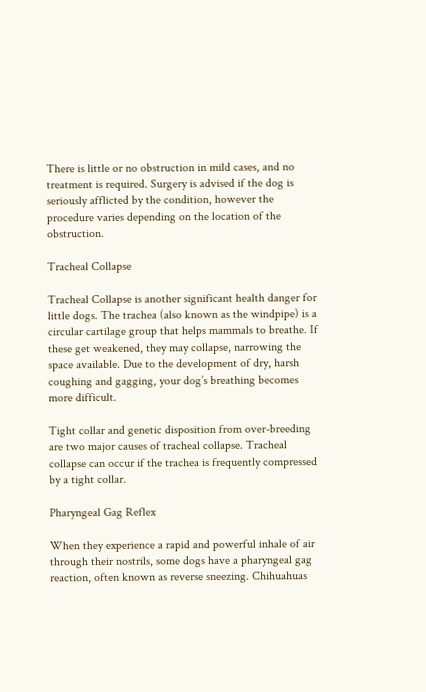There is little or no obstruction in mild cases, and no treatment is required. Surgery is advised if the dog is seriously afflicted by the condition, however the procedure varies depending on the location of the obstruction.

Tracheal Collapse

Tracheal Collapse is another significant health danger for little dogs. The trachea (also known as the windpipe) is a circular cartilage group that helps mammals to breathe. If these get weakened, they may collapse, narrowing the space available. Due to the development of dry, harsh coughing and gagging, your dog’s breathing becomes more difficult.

Tight collar and genetic disposition from over-breeding are two major causes of tracheal collapse. Tracheal collapse can occur if the trachea is frequently compressed by a tight collar.

Pharyngeal Gag Reflex

When they experience a rapid and powerful inhale of air through their nostrils, some dogs have a pharyngeal gag reaction, often known as reverse sneezing. Chihuahuas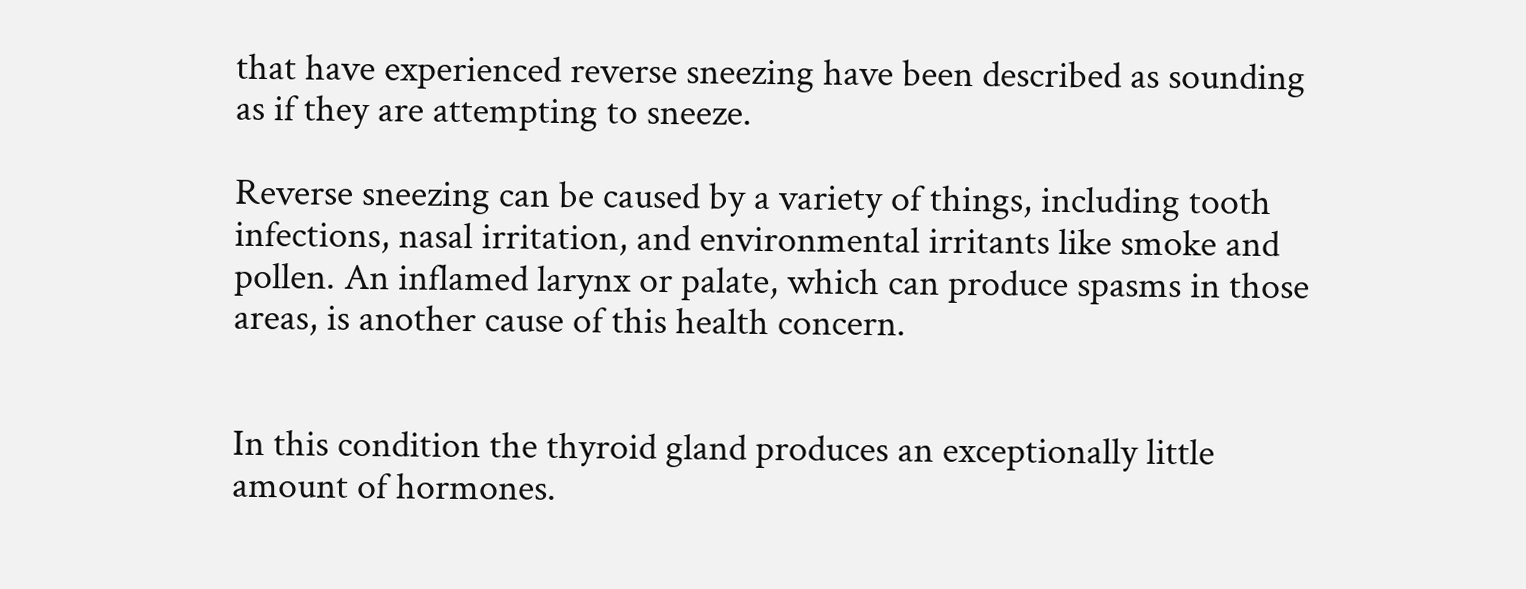that have experienced reverse sneezing have been described as sounding as if they are attempting to sneeze.

Reverse sneezing can be caused by a variety of things, including tooth infections, nasal irritation, and environmental irritants like smoke and pollen. An inflamed larynx or palate, which can produce spasms in those areas, is another cause of this health concern.


In this condition the thyroid gland produces an exceptionally little amount of hormones.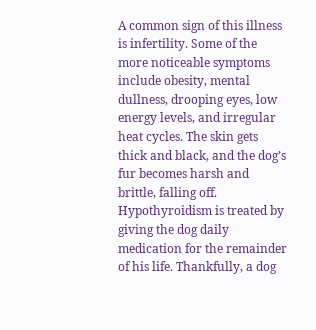A common sign of this illness is infertility. Some of the more noticeable symptoms include obesity, mental dullness, drooping eyes, low energy levels, and irregular heat cycles. The skin gets thick and black, and the dog’s fur becomes harsh and brittle, falling off. Hypothyroidism is treated by giving the dog daily medication for the remainder of his life. Thankfully, a dog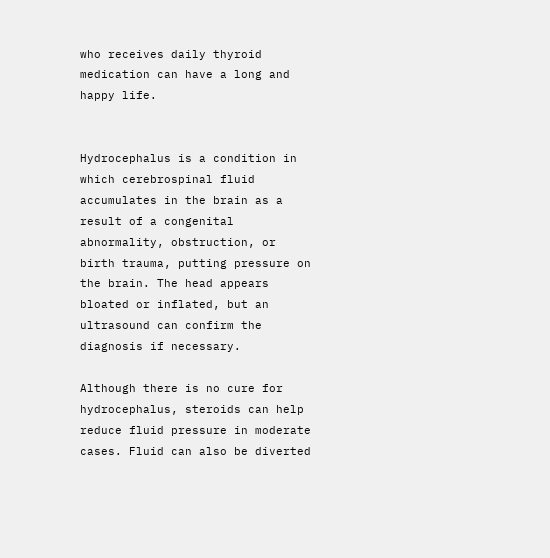who receives daily thyroid medication can have a long and happy life.


Hydrocephalus is a condition in which cerebrospinal fluid accumulates in the brain as a result of a congenital abnormality, obstruction, or birth trauma, putting pressure on the brain. The head appears bloated or inflated, but an ultrasound can confirm the diagnosis if necessary.

Although there is no cure for hydrocephalus, steroids can help reduce fluid pressure in moderate cases. Fluid can also be diverted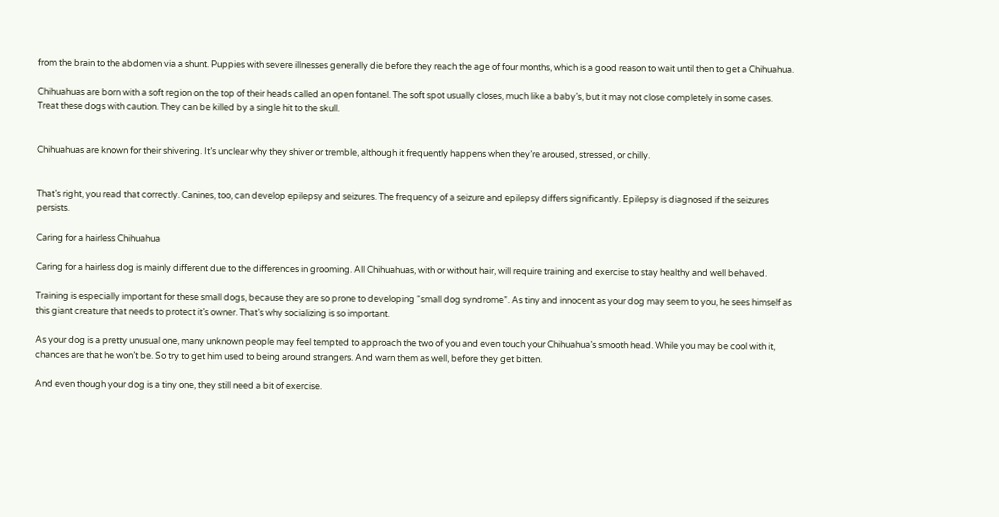from the brain to the abdomen via a shunt. Puppies with severe illnesses generally die before they reach the age of four months, which is a good reason to wait until then to get a Chihuahua.

Chihuahuas are born with a soft region on the top of their heads called an open fontanel. The soft spot usually closes, much like a baby’s, but it may not close completely in some cases. Treat these dogs with caution. They can be killed by a single hit to the skull.


Chihuahuas are known for their shivering. It’s unclear why they shiver or tremble, although it frequently happens when they’re aroused, stressed, or chilly.


That’s right, you read that correctly. Canines, too, can develop epilepsy and seizures. The frequency of a seizure and epilepsy differs significantly. Epilepsy is diagnosed if the seizures persists.

Caring for a hairless Chihuahua

Caring for a hairless dog is mainly different due to the differences in grooming. All Chihuahuas, with or without hair, will require training and exercise to stay healthy and well behaved.

Training is especially important for these small dogs, because they are so prone to developing “small dog syndrome”. As tiny and innocent as your dog may seem to you, he sees himself as this giant creature that needs to protect it’s owner. That’s why socializing is so important.

As your dog is a pretty unusual one, many unknown people may feel tempted to approach the two of you and even touch your Chihuahua’s smooth head. While you may be cool with it, chances are that he won’t be. So try to get him used to being around strangers. And warn them as well, before they get bitten.

And even though your dog is a tiny one, they still need a bit of exercise.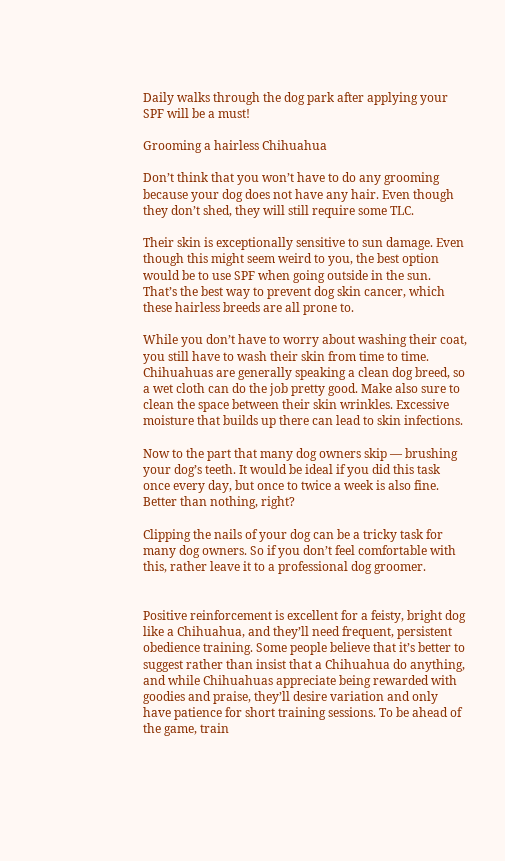Daily walks through the dog park after applying your SPF will be a must!

Grooming a hairless Chihuahua

Don’t think that you won’t have to do any grooming because your dog does not have any hair. Even though they don’t shed, they will still require some TLC.

Their skin is exceptionally sensitive to sun damage. Even though this might seem weird to you, the best option would be to use SPF when going outside in the sun. That’s the best way to prevent dog skin cancer, which these hairless breeds are all prone to.

While you don’t have to worry about washing their coat, you still have to wash their skin from time to time. Chihuahuas are generally speaking a clean dog breed, so a wet cloth can do the job pretty good. Make also sure to clean the space between their skin wrinkles. Excessive moisture that builds up there can lead to skin infections.

Now to the part that many dog owners skip — brushing your dog’s teeth. It would be ideal if you did this task once every day, but once to twice a week is also fine. Better than nothing, right?

Clipping the nails of your dog can be a tricky task for many dog owners. So if you don’t feel comfortable with this, rather leave it to a professional dog groomer.


Positive reinforcement is excellent for a feisty, bright dog like a Chihuahua, and they’ll need frequent, persistent obedience training. Some people believe that it’s better to suggest rather than insist that a Chihuahua do anything, and while Chihuahuas appreciate being rewarded with goodies and praise, they’ll desire variation and only have patience for short training sessions. To be ahead of the game, train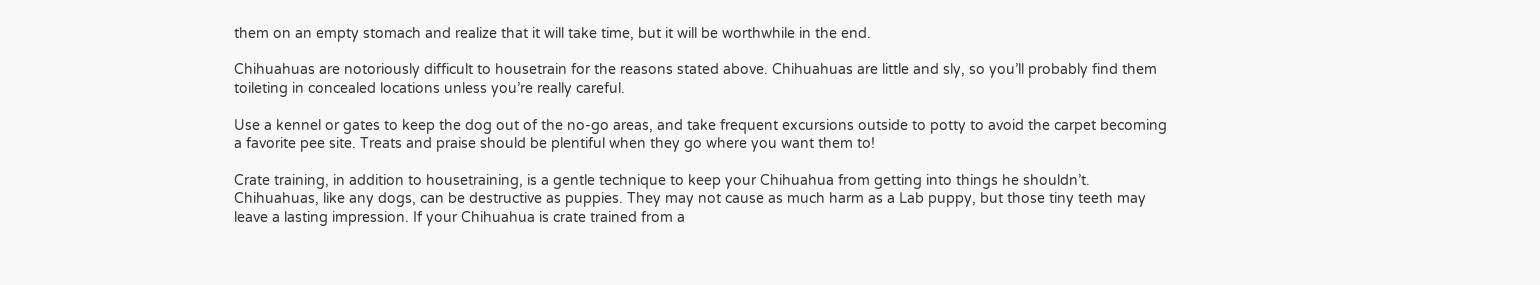them on an empty stomach and realize that it will take time, but it will be worthwhile in the end.

Chihuahuas are notoriously difficult to housetrain for the reasons stated above. Chihuahuas are little and sly, so you’ll probably find them toileting in concealed locations unless you’re really careful.

Use a kennel or gates to keep the dog out of the no-go areas, and take frequent excursions outside to potty to avoid the carpet becoming a favorite pee site. Treats and praise should be plentiful when they go where you want them to!

Crate training, in addition to housetraining, is a gentle technique to keep your Chihuahua from getting into things he shouldn’t. Chihuahuas, like any dogs, can be destructive as puppies. They may not cause as much harm as a Lab puppy, but those tiny teeth may leave a lasting impression. If your Chihuahua is crate trained from a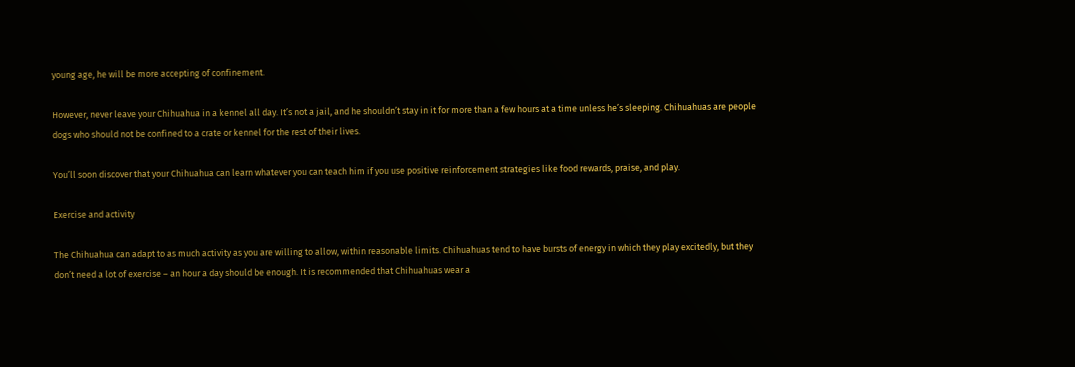young age, he will be more accepting of confinement.

However, never leave your Chihuahua in a kennel all day. It’s not a jail, and he shouldn’t stay in it for more than a few hours at a time unless he’s sleeping. Chihuahuas are people dogs who should not be confined to a crate or kennel for the rest of their lives.

You’ll soon discover that your Chihuahua can learn whatever you can teach him if you use positive reinforcement strategies like food rewards, praise, and play.

Exercise and activity

The Chihuahua can adapt to as much activity as you are willing to allow, within reasonable limits. Chihuahuas tend to have bursts of energy in which they play excitedly, but they don’t need a lot of exercise – an hour a day should be enough. It is recommended that Chihuahuas wear a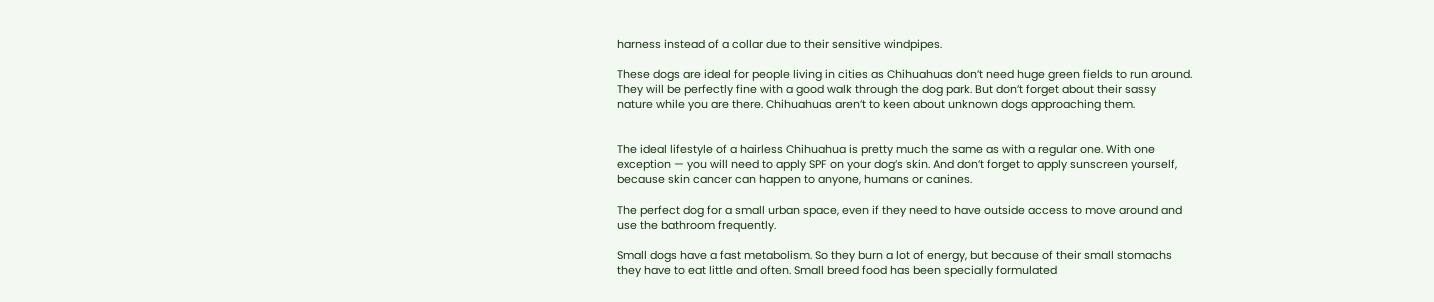harness instead of a collar due to their sensitive windpipes.

These dogs are ideal for people living in cities as Chihuahuas don’t need huge green fields to run around. They will be perfectly fine with a good walk through the dog park. But don’t forget about their sassy nature while you are there. Chihuahuas aren’t to keen about unknown dogs approaching them.


The ideal lifestyle of a hairless Chihuahua is pretty much the same as with a regular one. With one exception — you will need to apply SPF on your dog’s skin. And don’t forget to apply sunscreen yourself, because skin cancer can happen to anyone, humans or canines.

The perfect dog for a small urban space, even if they need to have outside access to move around and use the bathroom frequently.

Small dogs have a fast metabolism. So they burn a lot of energy, but because of their small stomachs they have to eat little and often. Small breed food has been specially formulated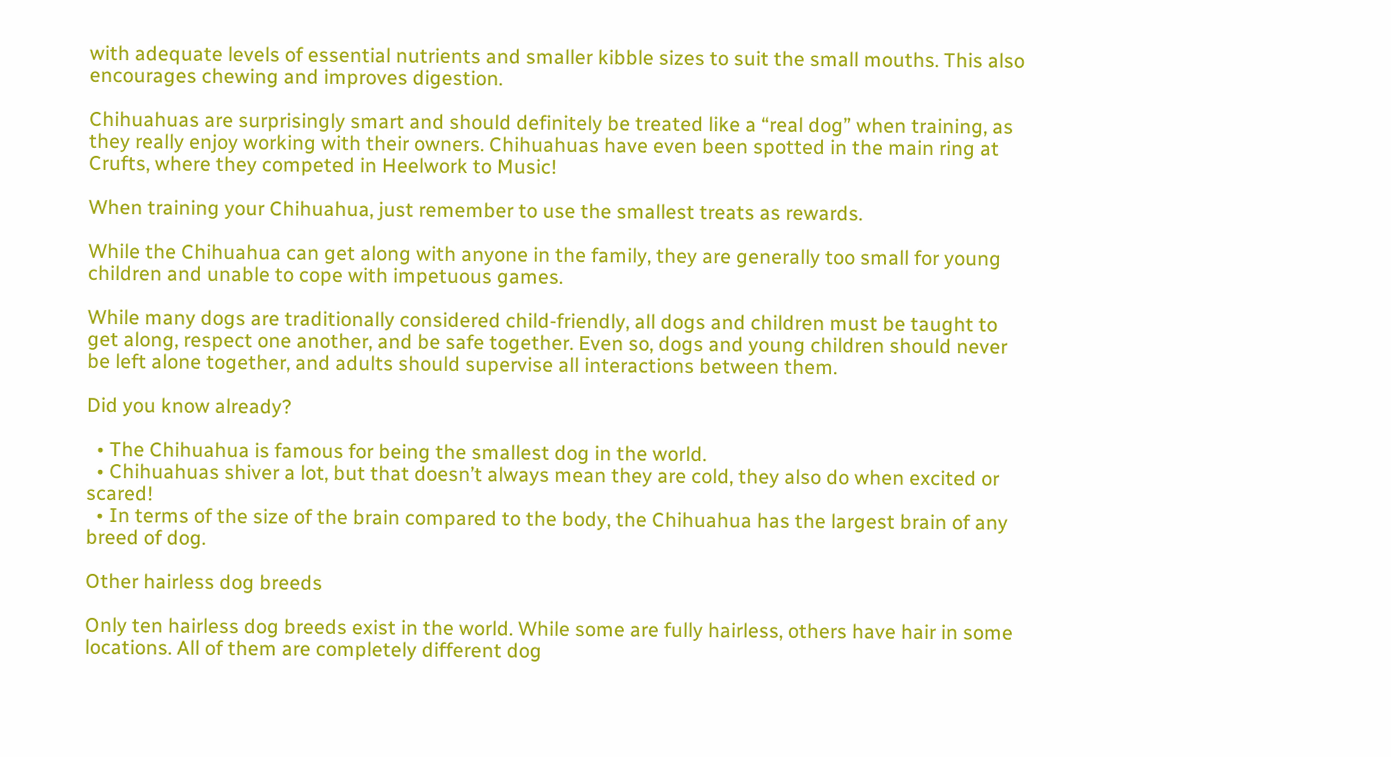with adequate levels of essential nutrients and smaller kibble sizes to suit the small mouths. This also encourages chewing and improves digestion.

Chihuahuas are surprisingly smart and should definitely be treated like a “real dog” when training, as they really enjoy working with their owners. Chihuahuas have even been spotted in the main ring at Crufts, where they competed in Heelwork to Music!

When training your Chihuahua, just remember to use the smallest treats as rewards.

While the Chihuahua can get along with anyone in the family, they are generally too small for young children and unable to cope with impetuous games.

While many dogs are traditionally considered child-friendly, all dogs and children must be taught to get along, respect one another, and be safe together. Even so, dogs and young children should never be left alone together, and adults should supervise all interactions between them.

Did you know already?

  • The Chihuahua is famous for being the smallest dog in the world.
  • Chihuahuas shiver a lot, but that doesn’t always mean they are cold, they also do when excited or scared!
  • In terms of the size of the brain compared to the body, the Chihuahua has the largest brain of any breed of dog.

Other hairless dog breeds

Only ten hairless dog breeds exist in the world. While some are fully hairless, others have hair in some locations. All of them are completely different dog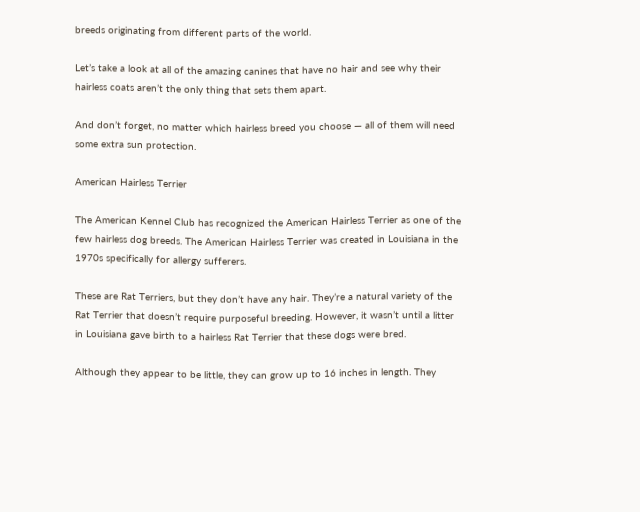breeds originating from different parts of the world.

Let’s take a look at all of the amazing canines that have no hair and see why their hairless coats aren’t the only thing that sets them apart.

And don’t forget, no matter which hairless breed you choose — all of them will need some extra sun protection.

American Hairless Terrier

The American Kennel Club has recognized the American Hairless Terrier as one of the few hairless dog breeds. The American Hairless Terrier was created in Louisiana in the 1970s specifically for allergy sufferers.

These are Rat Terriers, but they don’t have any hair. They’re a natural variety of the Rat Terrier that doesn’t require purposeful breeding. However, it wasn’t until a litter in Louisiana gave birth to a hairless Rat Terrier that these dogs were bred.

Although they appear to be little, they can grow up to 16 inches in length. They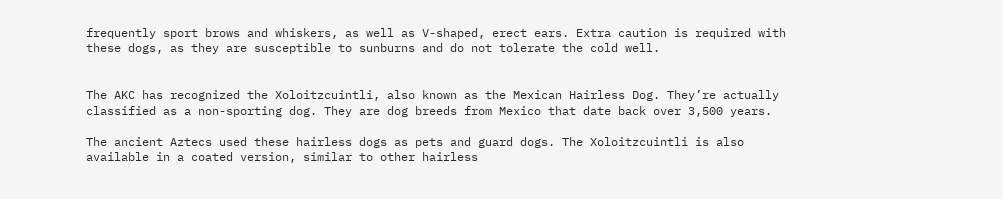frequently sport brows and whiskers, as well as V-shaped, erect ears. Extra caution is required with these dogs, as they are susceptible to sunburns and do not tolerate the cold well.


The AKC has recognized the Xoloitzcuintli, also known as the Mexican Hairless Dog. They’re actually classified as a non-sporting dog. They are dog breeds from Mexico that date back over 3,500 years.

The ancient Aztecs used these hairless dogs as pets and guard dogs. The Xoloitzcuintli is also available in a coated version, similar to other hairless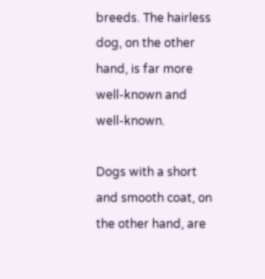breeds. The hairless dog, on the other hand, is far more well-known and well-known.

Dogs with a short and smooth coat, on the other hand, are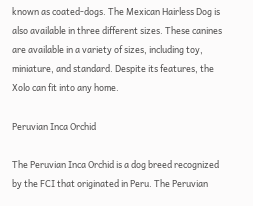known as coated-dogs. The Mexican Hairless Dog is also available in three different sizes. These canines are available in a variety of sizes, including toy, miniature, and standard. Despite its features, the Xolo can fit into any home.

Peruvian Inca Orchid

The Peruvian Inca Orchid is a dog breed recognized by the FCI that originated in Peru. The Peruvian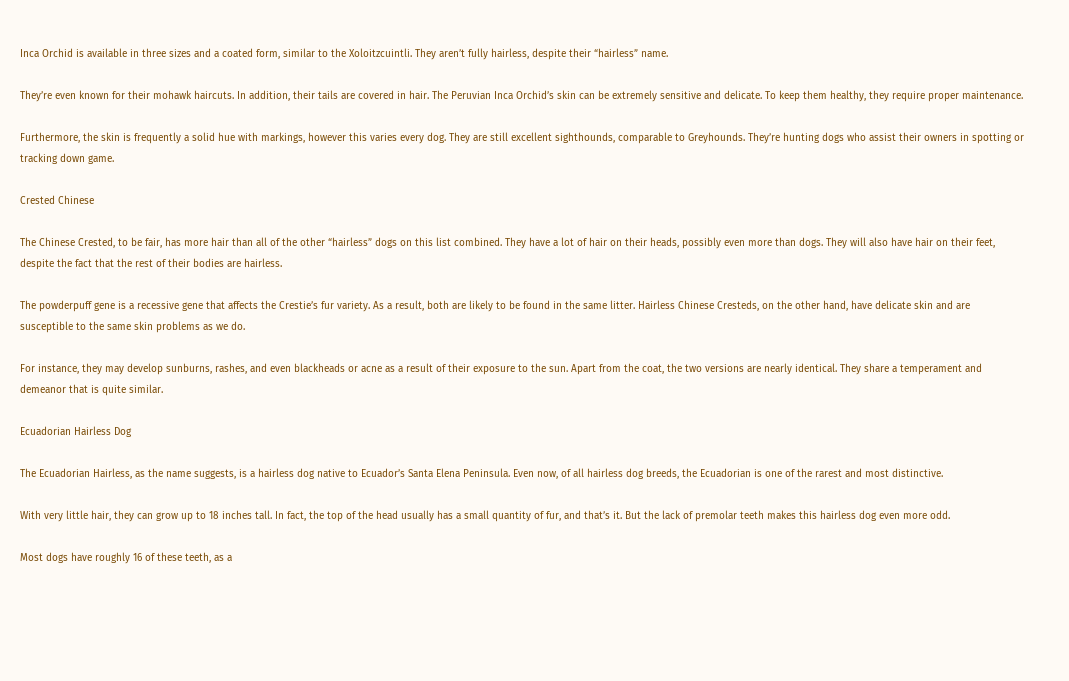Inca Orchid is available in three sizes and a coated form, similar to the Xoloitzcuintli. They aren’t fully hairless, despite their “hairless” name.

They’re even known for their mohawk haircuts. In addition, their tails are covered in hair. The Peruvian Inca Orchid’s skin can be extremely sensitive and delicate. To keep them healthy, they require proper maintenance.

Furthermore, the skin is frequently a solid hue with markings, however this varies every dog. They are still excellent sighthounds, comparable to Greyhounds. They’re hunting dogs who assist their owners in spotting or tracking down game.

Crested Chinese

The Chinese Crested, to be fair, has more hair than all of the other “hairless” dogs on this list combined. They have a lot of hair on their heads, possibly even more than dogs. They will also have hair on their feet, despite the fact that the rest of their bodies are hairless.

The powderpuff gene is a recessive gene that affects the Crestie’s fur variety. As a result, both are likely to be found in the same litter. Hairless Chinese Cresteds, on the other hand, have delicate skin and are susceptible to the same skin problems as we do.

For instance, they may develop sunburns, rashes, and even blackheads or acne as a result of their exposure to the sun. Apart from the coat, the two versions are nearly identical. They share a temperament and demeanor that is quite similar.

Ecuadorian Hairless Dog

The Ecuadorian Hairless, as the name suggests, is a hairless dog native to Ecuador’s Santa Elena Peninsula. Even now, of all hairless dog breeds, the Ecuadorian is one of the rarest and most distinctive.

With very little hair, they can grow up to 18 inches tall. In fact, the top of the head usually has a small quantity of fur, and that’s it. But the lack of premolar teeth makes this hairless dog even more odd.

Most dogs have roughly 16 of these teeth, as a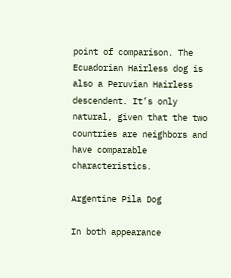point of comparison. The Ecuadorian Hairless dog is also a Peruvian Hairless descendent. It’s only natural, given that the two countries are neighbors and have comparable characteristics.

Argentine Pila Dog

In both appearance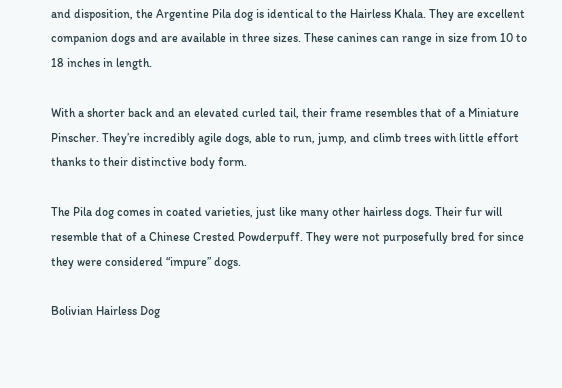and disposition, the Argentine Pila dog is identical to the Hairless Khala. They are excellent companion dogs and are available in three sizes. These canines can range in size from 10 to 18 inches in length.

With a shorter back and an elevated curled tail, their frame resembles that of a Miniature Pinscher. They’re incredibly agile dogs, able to run, jump, and climb trees with little effort thanks to their distinctive body form.

The Pila dog comes in coated varieties, just like many other hairless dogs. Their fur will resemble that of a Chinese Crested Powderpuff. They were not purposefully bred for since they were considered “impure” dogs.

Bolivian Hairless Dog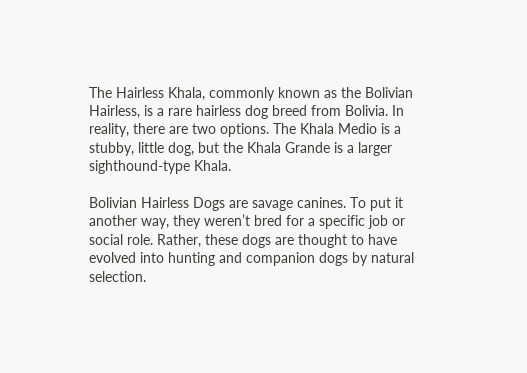The Hairless Khala, commonly known as the Bolivian Hairless, is a rare hairless dog breed from Bolivia. In reality, there are two options. The Khala Medio is a stubby, little dog, but the Khala Grande is a larger sighthound-type Khala.

Bolivian Hairless Dogs are savage canines. To put it another way, they weren’t bred for a specific job or social role. Rather, these dogs are thought to have evolved into hunting and companion dogs by natural selection.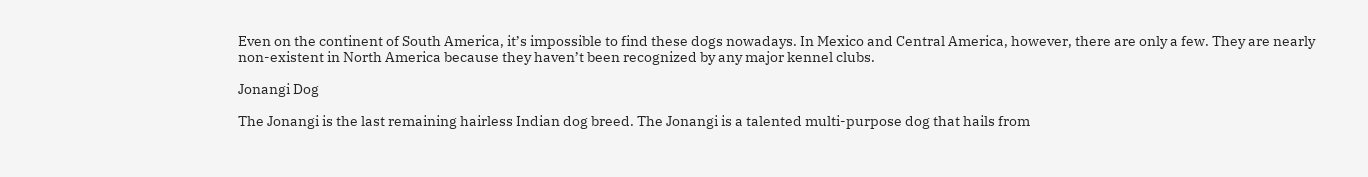Even on the continent of South America, it’s impossible to find these dogs nowadays. In Mexico and Central America, however, there are only a few. They are nearly non-existent in North America because they haven’t been recognized by any major kennel clubs.

Jonangi Dog

The Jonangi is the last remaining hairless Indian dog breed. The Jonangi is a talented multi-purpose dog that hails from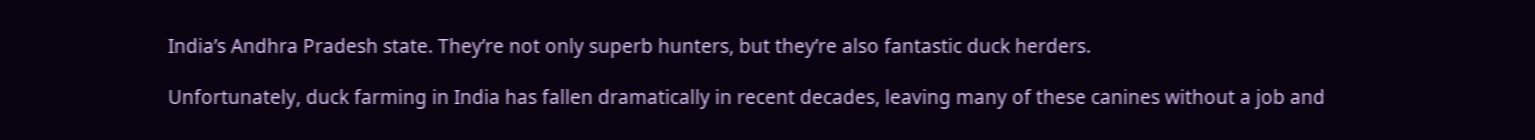India’s Andhra Pradesh state. They’re not only superb hunters, but they’re also fantastic duck herders.

Unfortunately, duck farming in India has fallen dramatically in recent decades, leaving many of these canines without a job and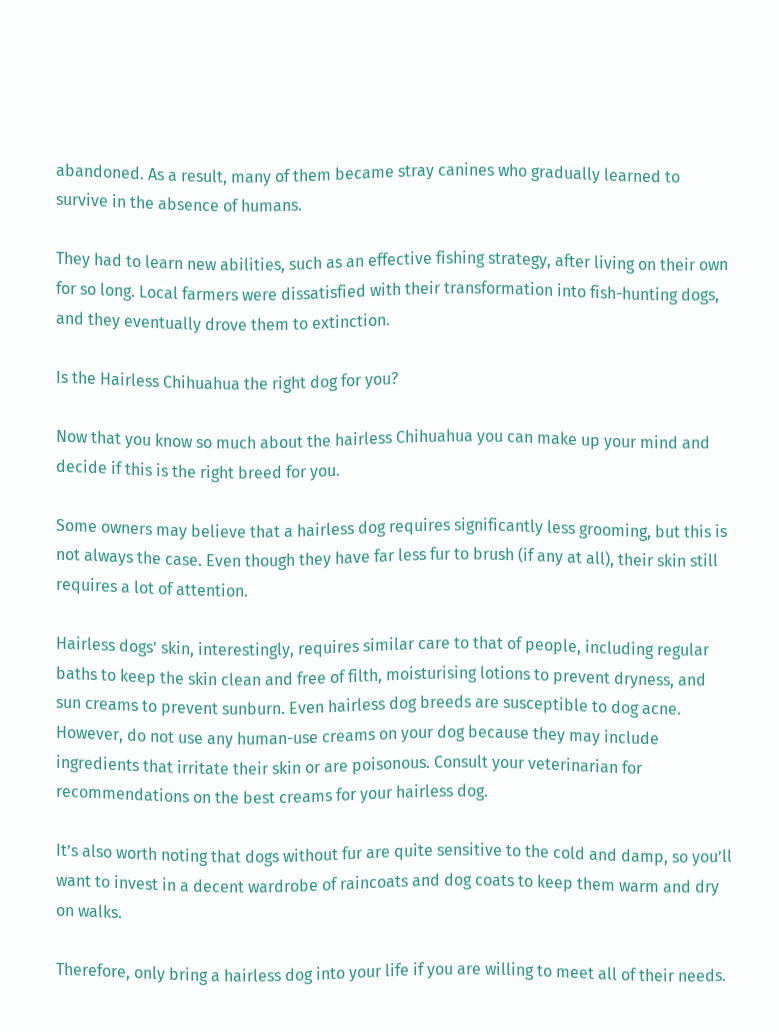abandoned. As a result, many of them became stray canines who gradually learned to survive in the absence of humans.

They had to learn new abilities, such as an effective fishing strategy, after living on their own for so long. Local farmers were dissatisfied with their transformation into fish-hunting dogs, and they eventually drove them to extinction.

Is the Hairless Chihuahua the right dog for you?

Now that you know so much about the hairless Chihuahua you can make up your mind and decide if this is the right breed for you.

Some owners may believe that a hairless dog requires significantly less grooming, but this is not always the case. Even though they have far less fur to brush (if any at all), their skin still requires a lot of attention.

Hairless dogs’ skin, interestingly, requires similar care to that of people, including regular baths to keep the skin clean and free of filth, moisturising lotions to prevent dryness, and sun creams to prevent sunburn. Even hairless dog breeds are susceptible to dog acne. However, do not use any human-use creams on your dog because they may include ingredients that irritate their skin or are poisonous. Consult your veterinarian for recommendations on the best creams for your hairless dog.

It’s also worth noting that dogs without fur are quite sensitive to the cold and damp, so you’ll want to invest in a decent wardrobe of raincoats and dog coats to keep them warm and dry on walks.

Therefore, only bring a hairless dog into your life if you are willing to meet all of their needs.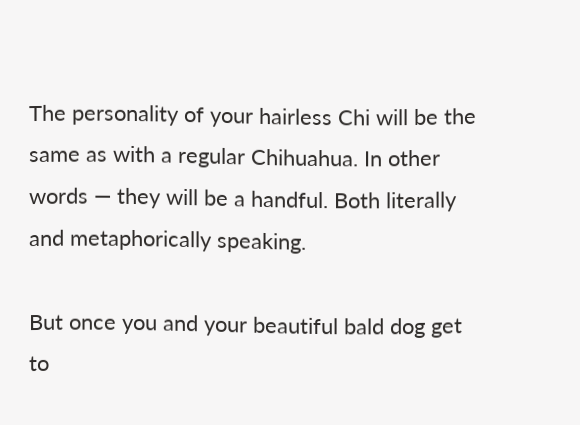The personality of your hairless Chi will be the same as with a regular Chihuahua. In other words — they will be a handful. Both literally and metaphorically speaking.

But once you and your beautiful bald dog get to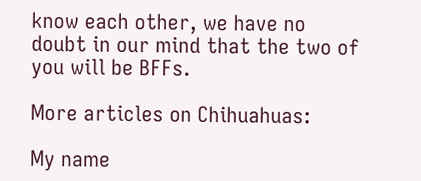know each other, we have no doubt in our mind that the two of you will be BFFs.

More articles on Chihuahuas:

My name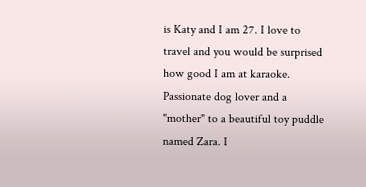is Katy and I am 27. I love to travel and you would be surprised how good I am at karaoke.  Passionate dog lover and a "mother" to a beautiful toy puddle named Zara. I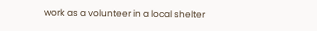work as a volunteer in a local shelter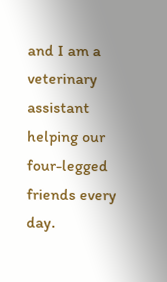and I am a veterinary assistant helping our four-legged friends every day.